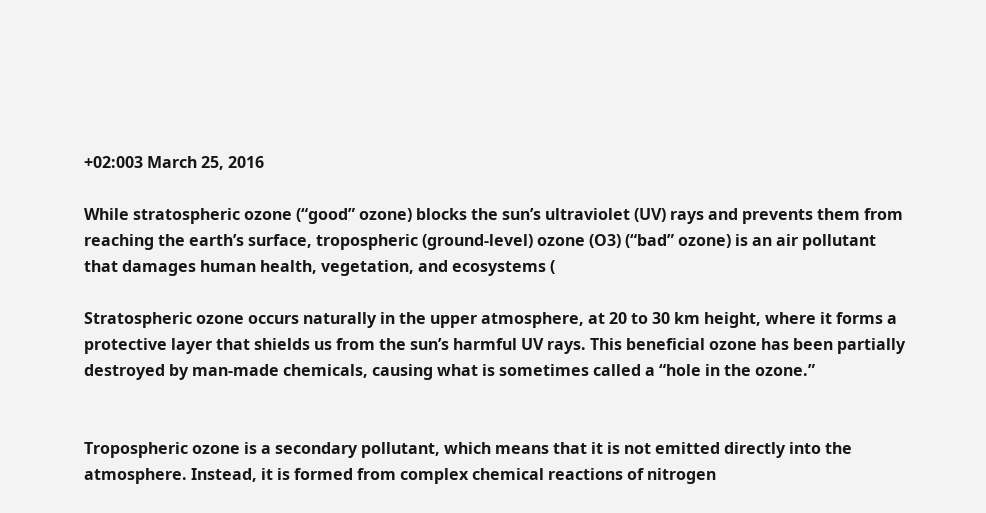+02:003 March 25, 2016

While stratospheric ozone (“good” ozone) blocks the sun’s ultraviolet (UV) rays and prevents them from reaching the earth’s surface, tropospheric (ground-level) ozone (O3) (“bad” ozone) is an air pollutant that damages human health, vegetation, and ecosystems (

Stratospheric ozone occurs naturally in the upper atmosphere, at 20 to 30 km height, where it forms a protective layer that shields us from the sun’s harmful UV rays. This beneficial ozone has been partially destroyed by man-made chemicals, causing what is sometimes called a “hole in the ozone.”


Tropospheric ozone is a secondary pollutant, which means that it is not emitted directly into the atmosphere. Instead, it is formed from complex chemical reactions of nitrogen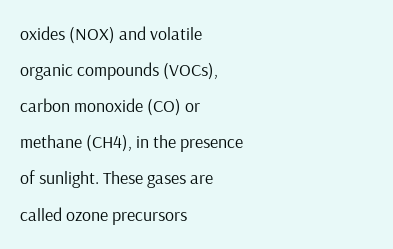oxides (NOX) and volatile organic compounds (VOCs), carbon monoxide (CO) or methane (CH4), in the presence of sunlight. These gases are called ozone precursors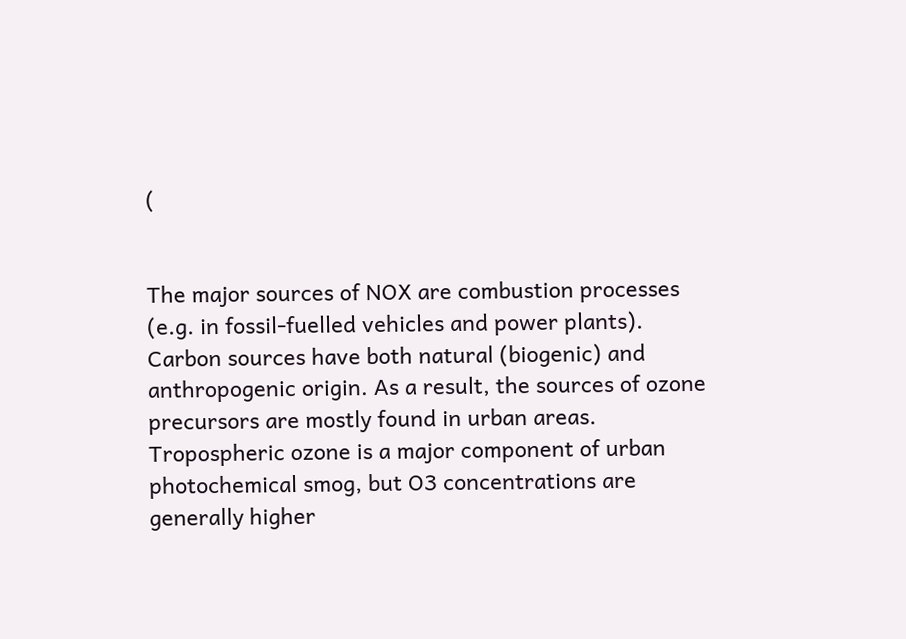(


The major sources of NOX are combustion processes (e.g. in fossil-fuelled vehicles and power plants). Carbon sources have both natural (biogenic) and anthropogenic origin. As a result, the sources of ozone precursors are mostly found in urban areas. Tropospheric ozone is a major component of urban photochemical smog, but O3 concentrations are generally higher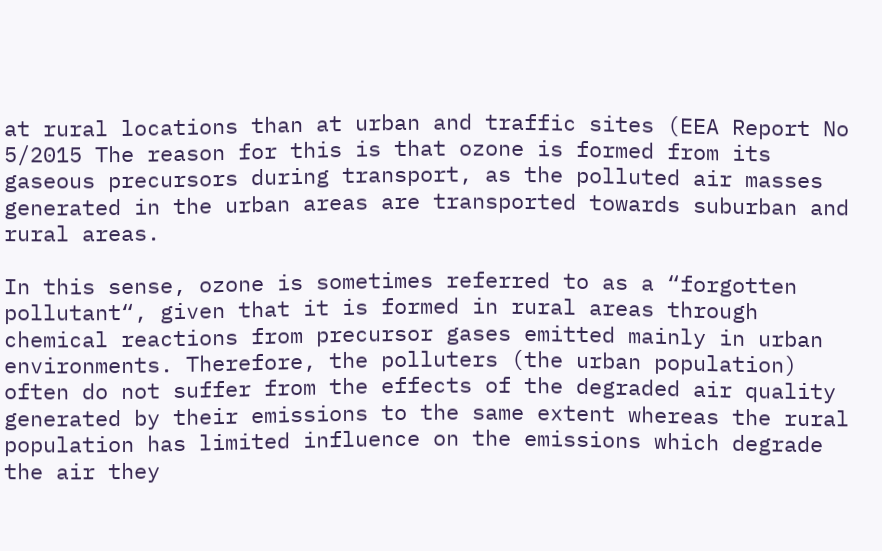at rural locations than at urban and traffic sites (EEA Report No 5/2015 The reason for this is that ozone is formed from its gaseous precursors during transport, as the polluted air masses generated in the urban areas are transported towards suburban and rural areas.

In this sense, ozone is sometimes referred to as a “forgotten pollutant“, given that it is formed in rural areas through chemical reactions from precursor gases emitted mainly in urban environments. Therefore, the polluters (the urban population) often do not suffer from the effects of the degraded air quality generated by their emissions to the same extent whereas the rural population has limited influence on the emissions which degrade the air they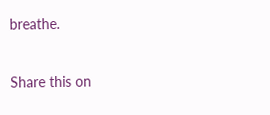breathe.


Share this on